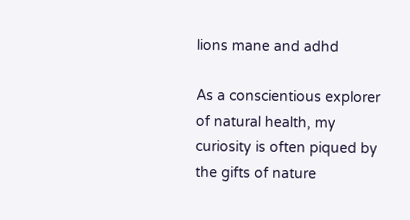lions mane and adhd

As a conscientious explorer of natural health, my curiosity is often piqued by the gifts of nature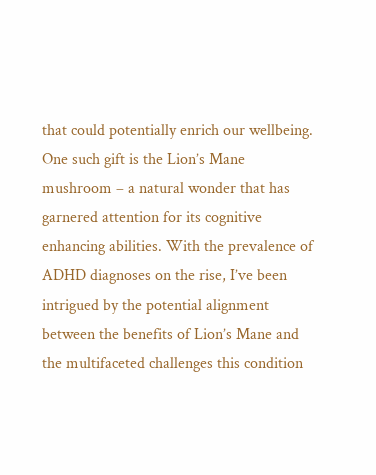that could potentially enrich our wellbeing. One such gift is the Lion’s Mane mushroom – a natural wonder that has garnered attention for its cognitive enhancing abilities. With the prevalence of ADHD diagnoses on the rise, I’ve been intrigued by the potential alignment between the benefits of Lion’s Mane and the multifaceted challenges this condition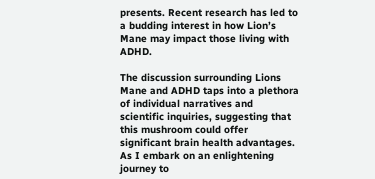presents. Recent research has led to a budding interest in how Lion’s Mane may impact those living with ADHD.

The discussion surrounding Lions Mane and ADHD taps into a plethora of individual narratives and scientific inquiries, suggesting that this mushroom could offer significant brain health advantages. As I embark on an enlightening journey to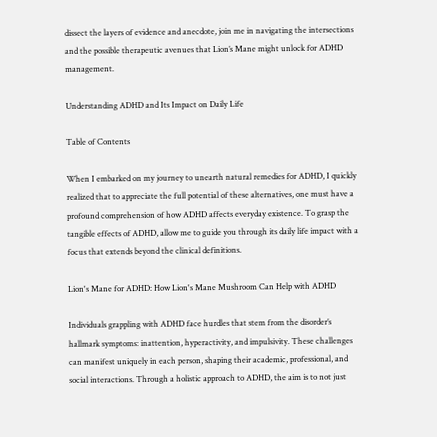dissect the layers of evidence and anecdote, join me in navigating the intersections and the possible therapeutic avenues that Lion’s Mane might unlock for ADHD management.

Understanding ADHD and Its Impact on Daily Life

Table of Contents

When I embarked on my journey to unearth natural remedies for ADHD, I quickly realized that to appreciate the full potential of these alternatives, one must have a profound comprehension of how ADHD affects everyday existence. To grasp the tangible effects of ADHD, allow me to guide you through its daily life impact with a focus that extends beyond the clinical definitions.

Lion's Mane for ADHD: How Lion's Mane Mushroom Can Help with ADHD

Individuals grappling with ADHD face hurdles that stem from the disorder’s hallmark symptoms: inattention, hyperactivity, and impulsivity. These challenges can manifest uniquely in each person, shaping their academic, professional, and social interactions. Through a holistic approach to ADHD, the aim is to not just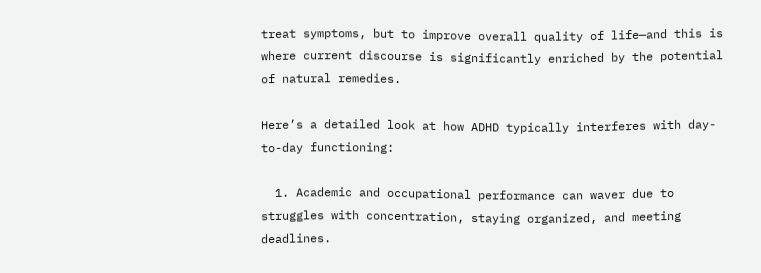treat symptoms, but to improve overall quality of life—and this is where current discourse is significantly enriched by the potential of natural remedies.

Here’s a detailed look at how ADHD typically interferes with day-to-day functioning:

  1. Academic and occupational performance can waver due to struggles with concentration, staying organized, and meeting deadlines.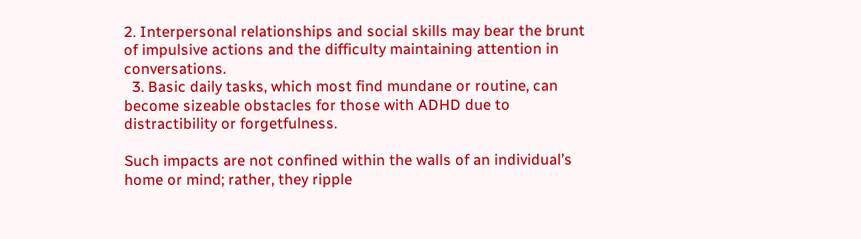2. Interpersonal relationships and social skills may bear the brunt of impulsive actions and the difficulty maintaining attention in conversations.
  3. Basic daily tasks, which most find mundane or routine, can become sizeable obstacles for those with ADHD due to distractibility or forgetfulness.

Such impacts are not confined within the walls of an individual’s home or mind; rather, they ripple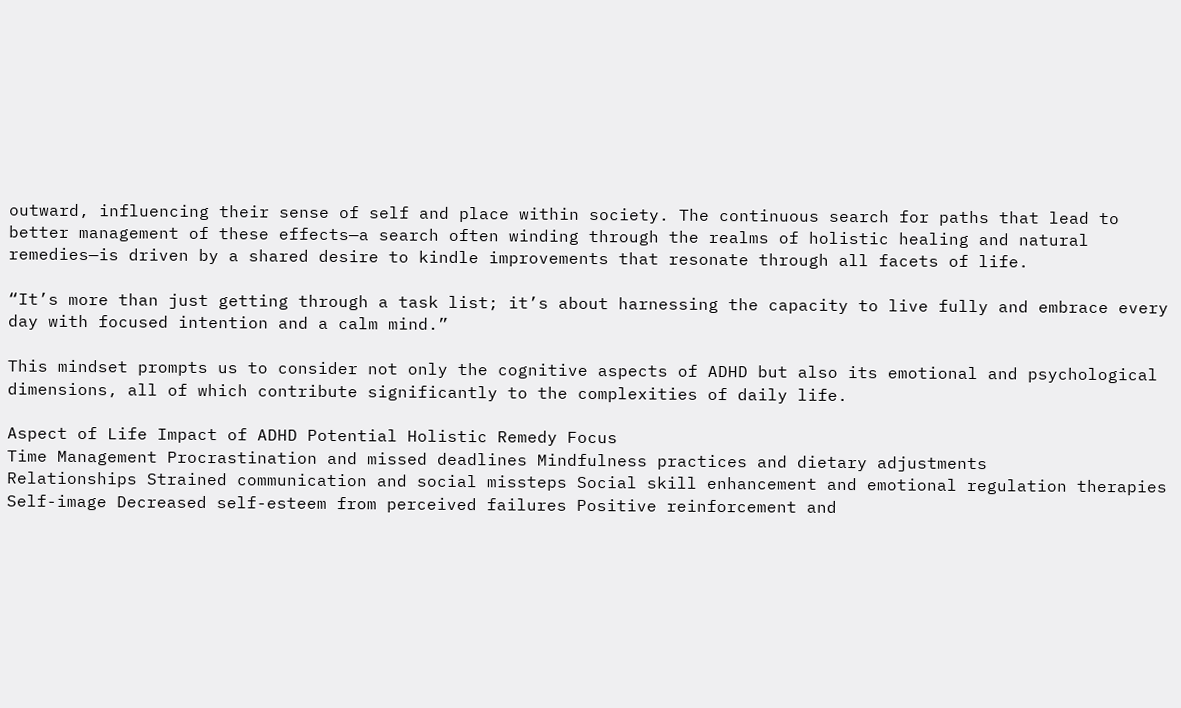outward, influencing their sense of self and place within society. The continuous search for paths that lead to better management of these effects—a search often winding through the realms of holistic healing and natural remedies—is driven by a shared desire to kindle improvements that resonate through all facets of life.

“It’s more than just getting through a task list; it’s about harnessing the capacity to live fully and embrace every day with focused intention and a calm mind.”

This mindset prompts us to consider not only the cognitive aspects of ADHD but also its emotional and psychological dimensions, all of which contribute significantly to the complexities of daily life.

Aspect of Life Impact of ADHD Potential Holistic Remedy Focus
Time Management Procrastination and missed deadlines Mindfulness practices and dietary adjustments
Relationships Strained communication and social missteps Social skill enhancement and emotional regulation therapies
Self-image Decreased self-esteem from perceived failures Positive reinforcement and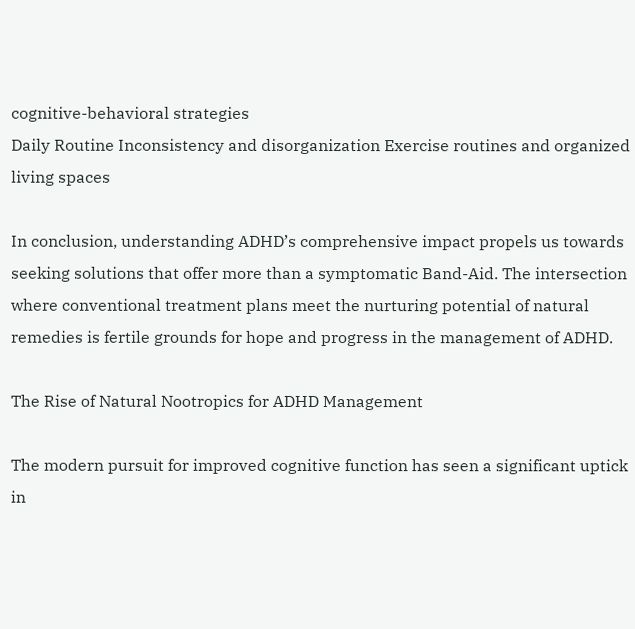cognitive-behavioral strategies
Daily Routine Inconsistency and disorganization Exercise routines and organized living spaces

In conclusion, understanding ADHD’s comprehensive impact propels us towards seeking solutions that offer more than a symptomatic Band-Aid. The intersection where conventional treatment plans meet the nurturing potential of natural remedies is fertile grounds for hope and progress in the management of ADHD.

The Rise of Natural Nootropics for ADHD Management

The modern pursuit for improved cognitive function has seen a significant uptick in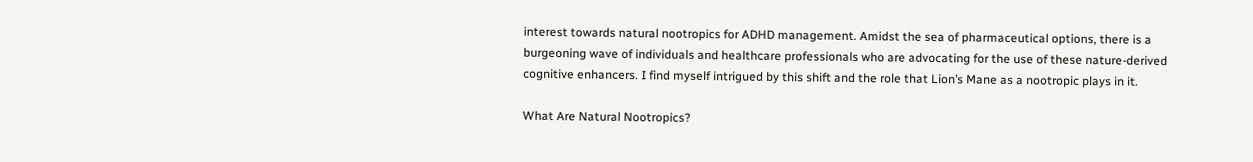interest towards natural nootropics for ADHD management. Amidst the sea of pharmaceutical options, there is a burgeoning wave of individuals and healthcare professionals who are advocating for the use of these nature-derived cognitive enhancers. I find myself intrigued by this shift and the role that Lion’s Mane as a nootropic plays in it.

What Are Natural Nootropics?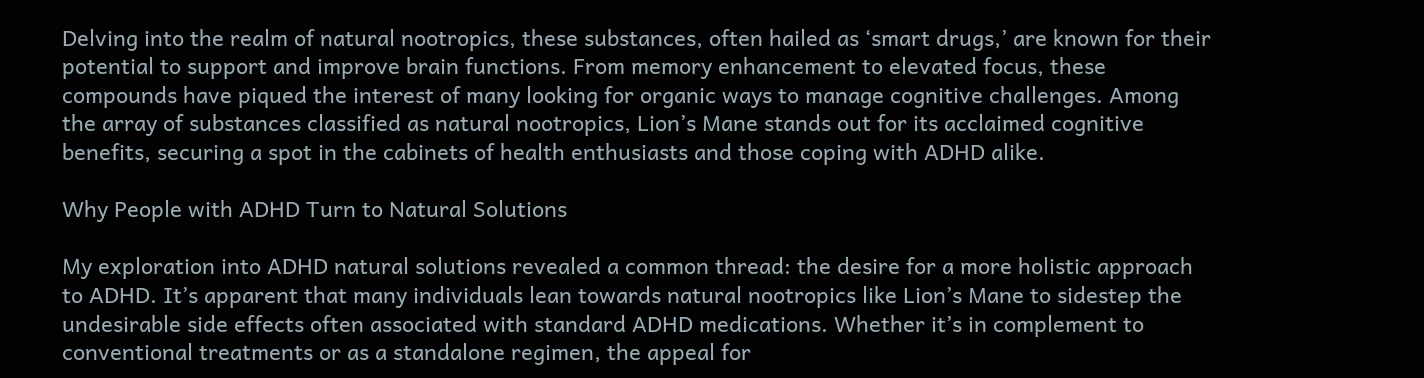Delving into the realm of natural nootropics, these substances, often hailed as ‘smart drugs,’ are known for their potential to support and improve brain functions. From memory enhancement to elevated focus, these compounds have piqued the interest of many looking for organic ways to manage cognitive challenges. Among the array of substances classified as natural nootropics, Lion’s Mane stands out for its acclaimed cognitive benefits, securing a spot in the cabinets of health enthusiasts and those coping with ADHD alike.

Why People with ADHD Turn to Natural Solutions

My exploration into ADHD natural solutions revealed a common thread: the desire for a more holistic approach to ADHD. It’s apparent that many individuals lean towards natural nootropics like Lion’s Mane to sidestep the undesirable side effects often associated with standard ADHD medications. Whether it’s in complement to conventional treatments or as a standalone regimen, the appeal for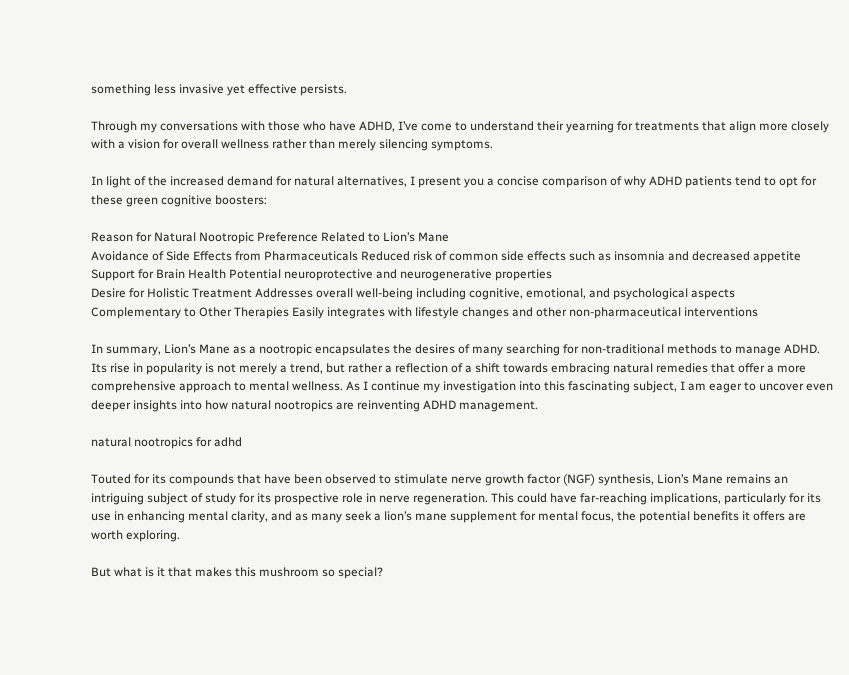something less invasive yet effective persists.

Through my conversations with those who have ADHD, I’ve come to understand their yearning for treatments that align more closely with a vision for overall wellness rather than merely silencing symptoms.

In light of the increased demand for natural alternatives, I present you a concise comparison of why ADHD patients tend to opt for these green cognitive boosters:

Reason for Natural Nootropic Preference Related to Lion’s Mane
Avoidance of Side Effects from Pharmaceuticals Reduced risk of common side effects such as insomnia and decreased appetite
Support for Brain Health Potential neuroprotective and neurogenerative properties
Desire for Holistic Treatment Addresses overall well-being including cognitive, emotional, and psychological aspects
Complementary to Other Therapies Easily integrates with lifestyle changes and other non-pharmaceutical interventions

In summary, Lion’s Mane as a nootropic encapsulates the desires of many searching for non-traditional methods to manage ADHD. Its rise in popularity is not merely a trend, but rather a reflection of a shift towards embracing natural remedies that offer a more comprehensive approach to mental wellness. As I continue my investigation into this fascinating subject, I am eager to uncover even deeper insights into how natural nootropics are reinventing ADHD management.

natural nootropics for adhd

Touted for its compounds that have been observed to stimulate nerve growth factor (NGF) synthesis, Lion’s Mane remains an intriguing subject of study for its prospective role in nerve regeneration. This could have far-reaching implications, particularly for its use in enhancing mental clarity, and as many seek a lion’s mane supplement for mental focus, the potential benefits it offers are worth exploring.

But what is it that makes this mushroom so special?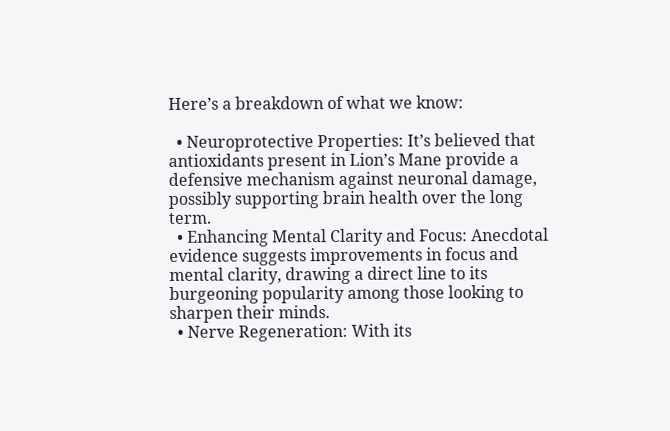Here’s a breakdown of what we know:

  • Neuroprotective Properties: It’s believed that antioxidants present in Lion’s Mane provide a defensive mechanism against neuronal damage, possibly supporting brain health over the long term.
  • Enhancing Mental Clarity and Focus: Anecdotal evidence suggests improvements in focus and mental clarity, drawing a direct line to its burgeoning popularity among those looking to sharpen their minds.
  • Nerve Regeneration: With its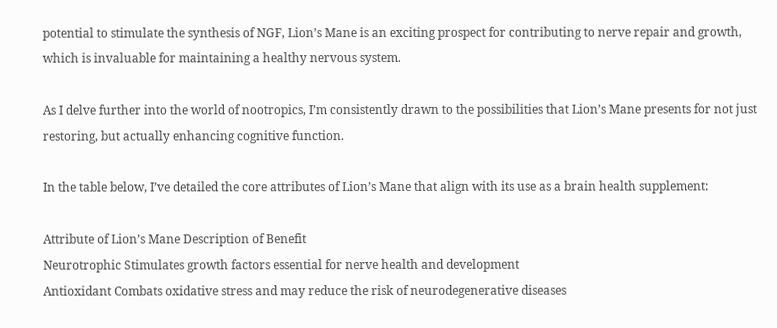potential to stimulate the synthesis of NGF, Lion’s Mane is an exciting prospect for contributing to nerve repair and growth, which is invaluable for maintaining a healthy nervous system.

As I delve further into the world of nootropics, I’m consistently drawn to the possibilities that Lion’s Mane presents for not just restoring, but actually enhancing cognitive function.

In the table below, I’ve detailed the core attributes of Lion’s Mane that align with its use as a brain health supplement:

Attribute of Lion’s Mane Description of Benefit
Neurotrophic Stimulates growth factors essential for nerve health and development
Antioxidant Combats oxidative stress and may reduce the risk of neurodegenerative diseases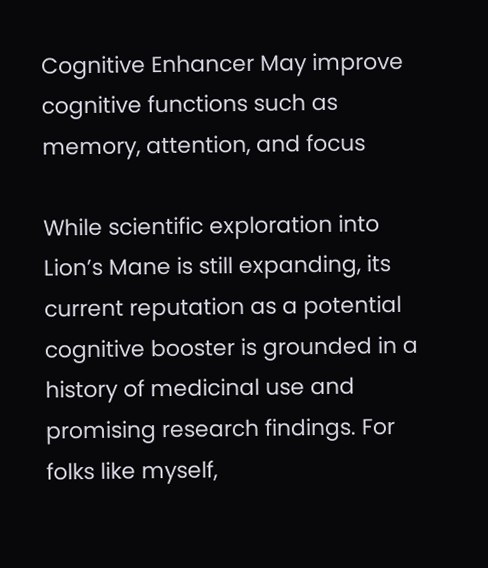Cognitive Enhancer May improve cognitive functions such as memory, attention, and focus

While scientific exploration into Lion’s Mane is still expanding, its current reputation as a potential cognitive booster is grounded in a history of medicinal use and promising research findings. For folks like myself,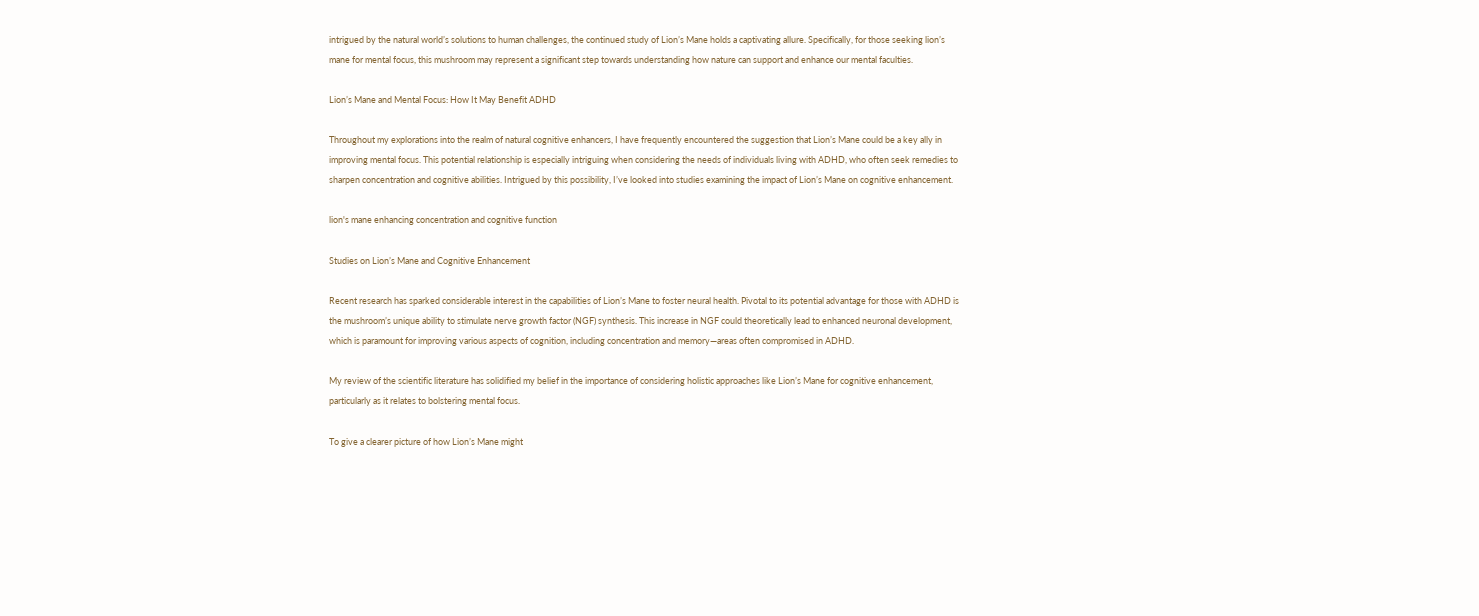intrigued by the natural world’s solutions to human challenges, the continued study of Lion’s Mane holds a captivating allure. Specifically, for those seeking lion’s mane for mental focus, this mushroom may represent a significant step towards understanding how nature can support and enhance our mental faculties.

Lion’s Mane and Mental Focus: How It May Benefit ADHD

Throughout my explorations into the realm of natural cognitive enhancers, I have frequently encountered the suggestion that Lion’s Mane could be a key ally in improving mental focus. This potential relationship is especially intriguing when considering the needs of individuals living with ADHD, who often seek remedies to sharpen concentration and cognitive abilities. Intrigued by this possibility, I’ve looked into studies examining the impact of Lion’s Mane on cognitive enhancement.

lion's mane enhancing concentration and cognitive function

Studies on Lion’s Mane and Cognitive Enhancement

Recent research has sparked considerable interest in the capabilities of Lion’s Mane to foster neural health. Pivotal to its potential advantage for those with ADHD is the mushroom’s unique ability to stimulate nerve growth factor (NGF) synthesis. This increase in NGF could theoretically lead to enhanced neuronal development, which is paramount for improving various aspects of cognition, including concentration and memory—areas often compromised in ADHD.

My review of the scientific literature has solidified my belief in the importance of considering holistic approaches like Lion’s Mane for cognitive enhancement, particularly as it relates to bolstering mental focus.

To give a clearer picture of how Lion’s Mane might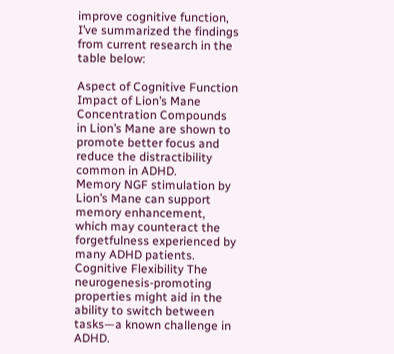improve cognitive function, I’ve summarized the findings from current research in the table below:

Aspect of Cognitive Function Impact of Lion’s Mane
Concentration Compounds in Lion’s Mane are shown to promote better focus and reduce the distractibility common in ADHD.
Memory NGF stimulation by Lion’s Mane can support memory enhancement, which may counteract the forgetfulness experienced by many ADHD patients.
Cognitive Flexibility The neurogenesis-promoting properties might aid in the ability to switch between tasks—a known challenge in ADHD.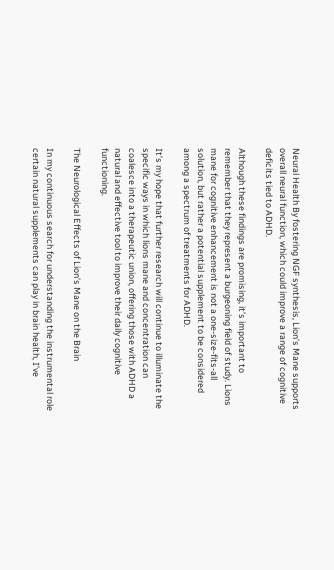Neural Health By fostering NGF synthesis, Lion’s Mane supports overall neural function, which could improve a range of cognitive deficits tied to ADHD.

Although these findings are promising, it’s important to remember that they represent a burgeoning field of study. Lions mane for cognitive enhancement is not a one-size-fits-all solution, but rather a potential supplement to be considered among a spectrum of treatments for ADHD.

It’s my hope that further research will continue to illuminate the specific ways in which lions mane and concentration can coalesce into a therapeutic union, offering those with ADHD a natural and effective tool to improve their daily cognitive functioning.

The Neurological Effects of Lion’s Mane on the Brain

In my continuous search for understanding the instrumental role certain natural supplements can play in brain health, I’ve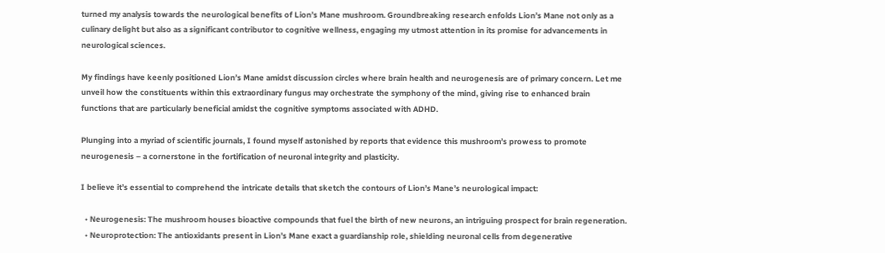turned my analysis towards the neurological benefits of Lion’s Mane mushroom. Groundbreaking research enfolds Lion’s Mane not only as a culinary delight but also as a significant contributor to cognitive wellness, engaging my utmost attention in its promise for advancements in neurological sciences.

My findings have keenly positioned Lion’s Mane amidst discussion circles where brain health and neurogenesis are of primary concern. Let me unveil how the constituents within this extraordinary fungus may orchestrate the symphony of the mind, giving rise to enhanced brain functions that are particularly beneficial amidst the cognitive symptoms associated with ADHD.

Plunging into a myriad of scientific journals, I found myself astonished by reports that evidence this mushroom’s prowess to promote neurogenesis – a cornerstone in the fortification of neuronal integrity and plasticity.

I believe it’s essential to comprehend the intricate details that sketch the contours of Lion’s Mane’s neurological impact:

  • Neurogenesis: The mushroom houses bioactive compounds that fuel the birth of new neurons, an intriguing prospect for brain regeneration.
  • Neuroprotection: The antioxidants present in Lion’s Mane exact a guardianship role, shielding neuronal cells from degenerative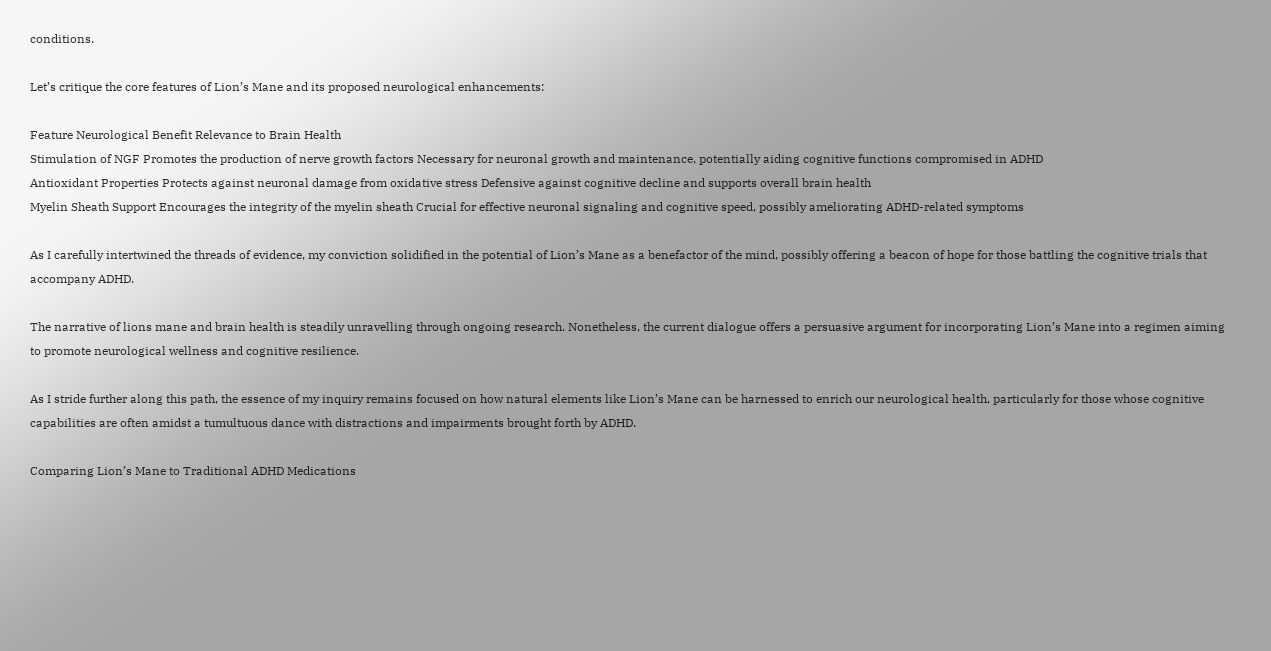conditions.

Let’s critique the core features of Lion’s Mane and its proposed neurological enhancements:

Feature Neurological Benefit Relevance to Brain Health
Stimulation of NGF Promotes the production of nerve growth factors Necessary for neuronal growth and maintenance, potentially aiding cognitive functions compromised in ADHD
Antioxidant Properties Protects against neuronal damage from oxidative stress Defensive against cognitive decline and supports overall brain health
Myelin Sheath Support Encourages the integrity of the myelin sheath Crucial for effective neuronal signaling and cognitive speed, possibly ameliorating ADHD-related symptoms

As I carefully intertwined the threads of evidence, my conviction solidified in the potential of Lion’s Mane as a benefactor of the mind, possibly offering a beacon of hope for those battling the cognitive trials that accompany ADHD.

The narrative of lions mane and brain health is steadily unravelling through ongoing research. Nonetheless, the current dialogue offers a persuasive argument for incorporating Lion’s Mane into a regimen aiming to promote neurological wellness and cognitive resilience.

As I stride further along this path, the essence of my inquiry remains focused on how natural elements like Lion’s Mane can be harnessed to enrich our neurological health, particularly for those whose cognitive capabilities are often amidst a tumultuous dance with distractions and impairments brought forth by ADHD.

Comparing Lion’s Mane to Traditional ADHD Medications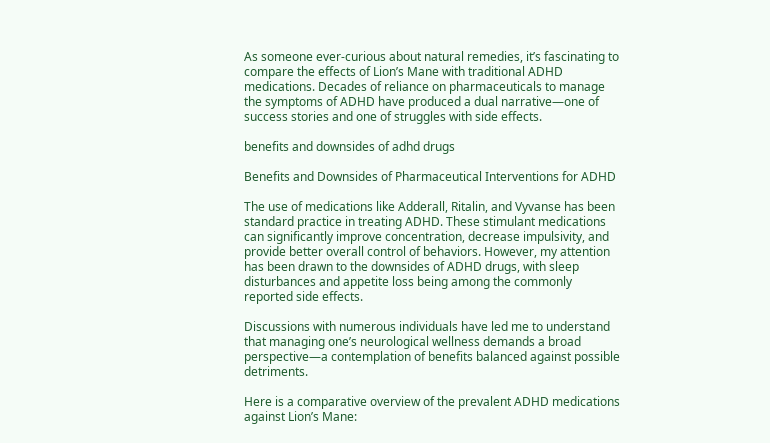As someone ever-curious about natural remedies, it’s fascinating to compare the effects of Lion’s Mane with traditional ADHD medications. Decades of reliance on pharmaceuticals to manage the symptoms of ADHD have produced a dual narrative—one of success stories and one of struggles with side effects.

benefits and downsides of adhd drugs

Benefits and Downsides of Pharmaceutical Interventions for ADHD

The use of medications like Adderall, Ritalin, and Vyvanse has been standard practice in treating ADHD. These stimulant medications can significantly improve concentration, decrease impulsivity, and provide better overall control of behaviors. However, my attention has been drawn to the downsides of ADHD drugs, with sleep disturbances and appetite loss being among the commonly reported side effects.

Discussions with numerous individuals have led me to understand that managing one’s neurological wellness demands a broad perspective—a contemplation of benefits balanced against possible detriments.

Here is a comparative overview of the prevalent ADHD medications against Lion’s Mane: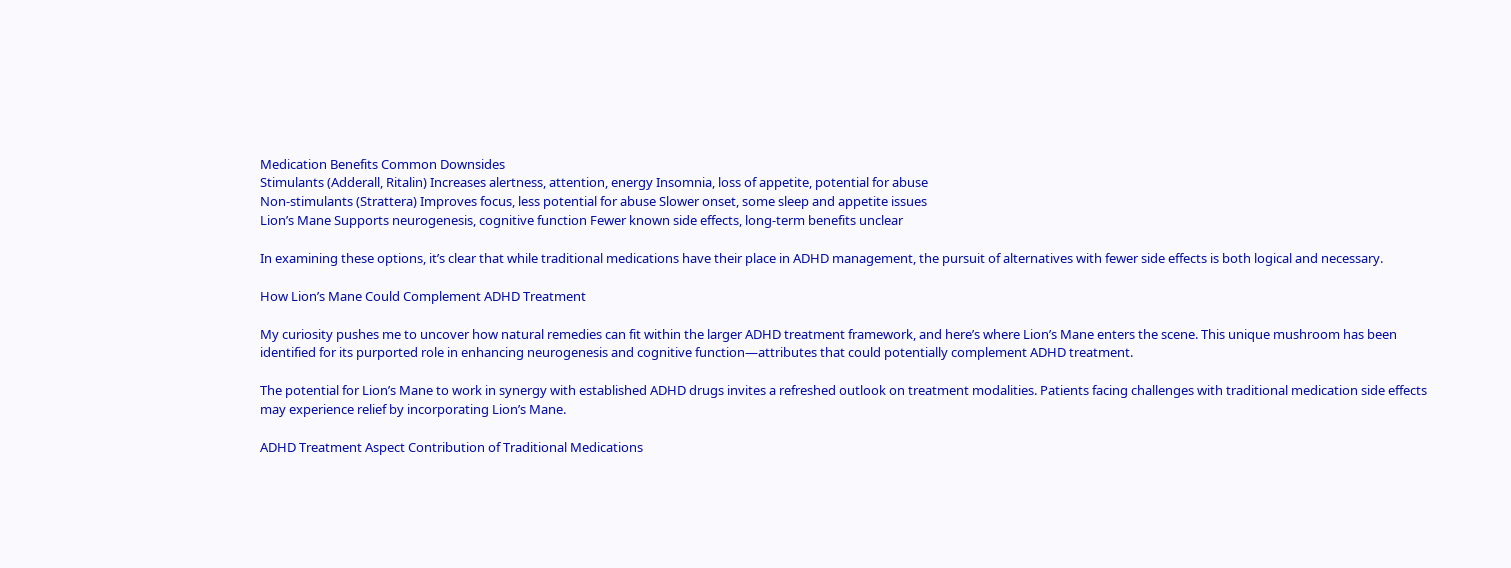Medication Benefits Common Downsides
Stimulants (Adderall, Ritalin) Increases alertness, attention, energy Insomnia, loss of appetite, potential for abuse
Non-stimulants (Strattera) Improves focus, less potential for abuse Slower onset, some sleep and appetite issues
Lion’s Mane Supports neurogenesis, cognitive function Fewer known side effects, long-term benefits unclear

In examining these options, it’s clear that while traditional medications have their place in ADHD management, the pursuit of alternatives with fewer side effects is both logical and necessary.

How Lion’s Mane Could Complement ADHD Treatment

My curiosity pushes me to uncover how natural remedies can fit within the larger ADHD treatment framework, and here’s where Lion’s Mane enters the scene. This unique mushroom has been identified for its purported role in enhancing neurogenesis and cognitive function—attributes that could potentially complement ADHD treatment.

The potential for Lion’s Mane to work in synergy with established ADHD drugs invites a refreshed outlook on treatment modalities. Patients facing challenges with traditional medication side effects may experience relief by incorporating Lion’s Mane.

ADHD Treatment Aspect Contribution of Traditional Medications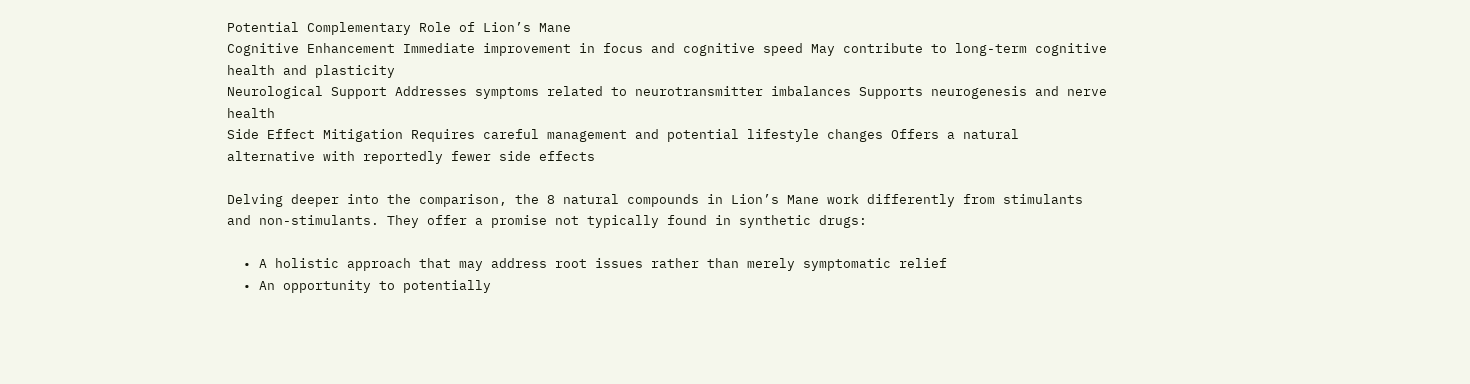Potential Complementary Role of Lion’s Mane
Cognitive Enhancement Immediate improvement in focus and cognitive speed May contribute to long-term cognitive health and plasticity
Neurological Support Addresses symptoms related to neurotransmitter imbalances Supports neurogenesis and nerve health
Side Effect Mitigation Requires careful management and potential lifestyle changes Offers a natural alternative with reportedly fewer side effects

Delving deeper into the comparison, the 8 natural compounds in Lion’s Mane work differently from stimulants and non-stimulants. They offer a promise not typically found in synthetic drugs:

  • A holistic approach that may address root issues rather than merely symptomatic relief
  • An opportunity to potentially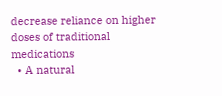decrease reliance on higher doses of traditional medications
  • A natural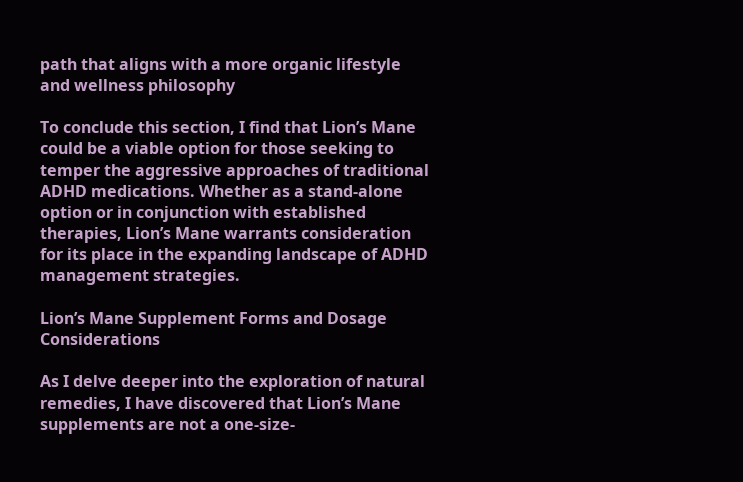path that aligns with a more organic lifestyle and wellness philosophy

To conclude this section, I find that Lion’s Mane could be a viable option for those seeking to temper the aggressive approaches of traditional ADHD medications. Whether as a stand-alone option or in conjunction with established therapies, Lion’s Mane warrants consideration for its place in the expanding landscape of ADHD management strategies.

Lion’s Mane Supplement Forms and Dosage Considerations

As I delve deeper into the exploration of natural remedies, I have discovered that Lion’s Mane supplements are not a one-size-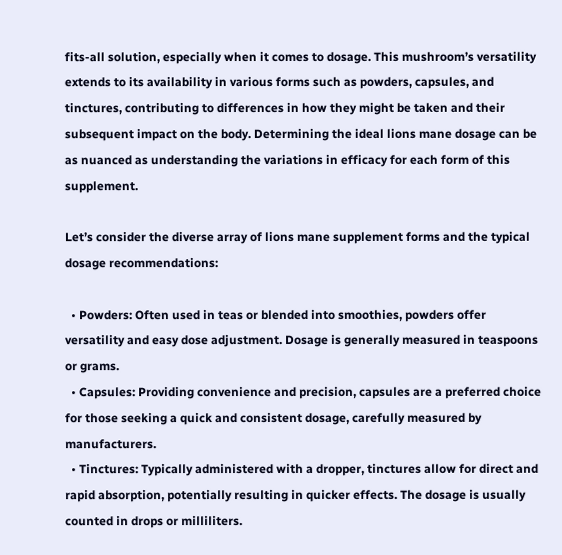fits-all solution, especially when it comes to dosage. This mushroom’s versatility extends to its availability in various forms such as powders, capsules, and tinctures, contributing to differences in how they might be taken and their subsequent impact on the body. Determining the ideal lions mane dosage can be as nuanced as understanding the variations in efficacy for each form of this supplement.

Let’s consider the diverse array of lions mane supplement forms and the typical dosage recommendations:

  • Powders: Often used in teas or blended into smoothies, powders offer versatility and easy dose adjustment. Dosage is generally measured in teaspoons or grams.
  • Capsules: Providing convenience and precision, capsules are a preferred choice for those seeking a quick and consistent dosage, carefully measured by manufacturers.
  • Tinctures: Typically administered with a dropper, tinctures allow for direct and rapid absorption, potentially resulting in quicker effects. The dosage is usually counted in drops or milliliters.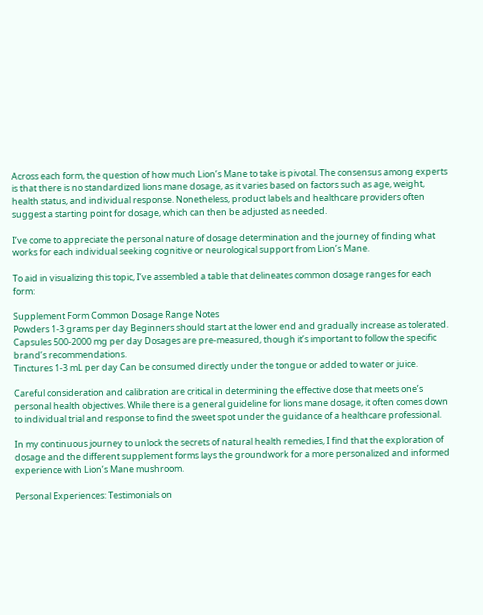Across each form, the question of how much Lion’s Mane to take is pivotal. The consensus among experts is that there is no standardized lions mane dosage, as it varies based on factors such as age, weight, health status, and individual response. Nonetheless, product labels and healthcare providers often suggest a starting point for dosage, which can then be adjusted as needed.

I’ve come to appreciate the personal nature of dosage determination and the journey of finding what works for each individual seeking cognitive or neurological support from Lion’s Mane.

To aid in visualizing this topic, I’ve assembled a table that delineates common dosage ranges for each form:

Supplement Form Common Dosage Range Notes
Powders 1-3 grams per day Beginners should start at the lower end and gradually increase as tolerated.
Capsules 500-2000 mg per day Dosages are pre-measured, though it’s important to follow the specific brand’s recommendations.
Tinctures 1-3 mL per day Can be consumed directly under the tongue or added to water or juice.

Careful consideration and calibration are critical in determining the effective dose that meets one’s personal health objectives. While there is a general guideline for lions mane dosage, it often comes down to individual trial and response to find the sweet spot under the guidance of a healthcare professional.

In my continuous journey to unlock the secrets of natural health remedies, I find that the exploration of dosage and the different supplement forms lays the groundwork for a more personalized and informed experience with Lion’s Mane mushroom.

Personal Experiences: Testimonials on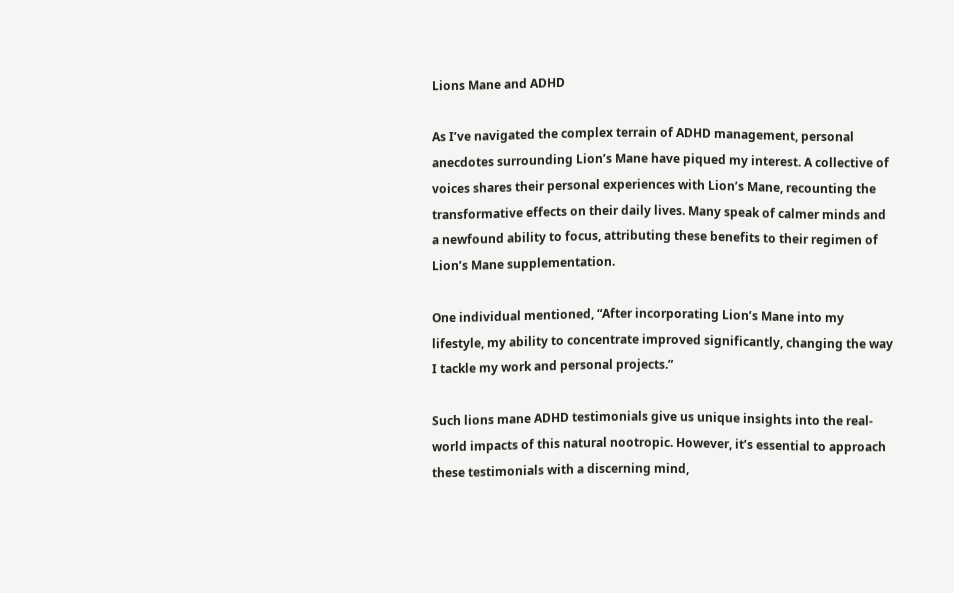Lions Mane and ADHD

As I’ve navigated the complex terrain of ADHD management, personal anecdotes surrounding Lion’s Mane have piqued my interest. A collective of voices shares their personal experiences with Lion’s Mane, recounting the transformative effects on their daily lives. Many speak of calmer minds and a newfound ability to focus, attributing these benefits to their regimen of Lion’s Mane supplementation.

One individual mentioned, “After incorporating Lion’s Mane into my lifestyle, my ability to concentrate improved significantly, changing the way I tackle my work and personal projects.”

Such lions mane ADHD testimonials give us unique insights into the real-world impacts of this natural nootropic. However, it’s essential to approach these testimonials with a discerning mind,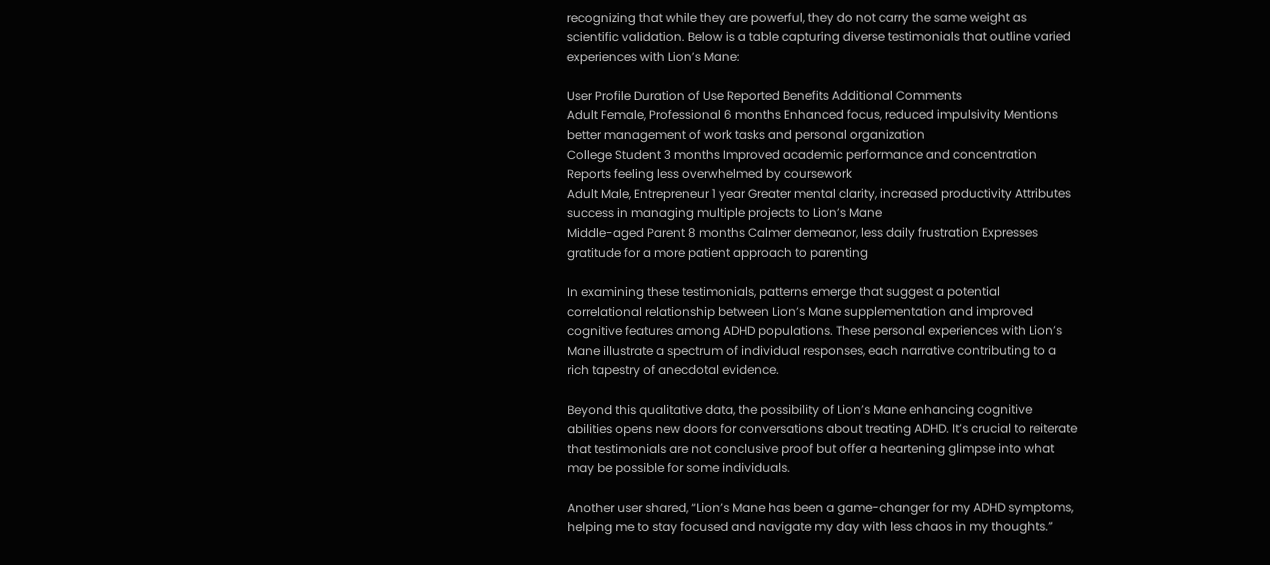recognizing that while they are powerful, they do not carry the same weight as scientific validation. Below is a table capturing diverse testimonials that outline varied experiences with Lion’s Mane:

User Profile Duration of Use Reported Benefits Additional Comments
Adult Female, Professional 6 months Enhanced focus, reduced impulsivity Mentions better management of work tasks and personal organization
College Student 3 months Improved academic performance and concentration Reports feeling less overwhelmed by coursework
Adult Male, Entrepreneur 1 year Greater mental clarity, increased productivity Attributes success in managing multiple projects to Lion’s Mane
Middle-aged Parent 8 months Calmer demeanor, less daily frustration Expresses gratitude for a more patient approach to parenting

In examining these testimonials, patterns emerge that suggest a potential correlational relationship between Lion’s Mane supplementation and improved cognitive features among ADHD populations. These personal experiences with Lion’s Mane illustrate a spectrum of individual responses, each narrative contributing to a rich tapestry of anecdotal evidence.

Beyond this qualitative data, the possibility of Lion’s Mane enhancing cognitive abilities opens new doors for conversations about treating ADHD. It’s crucial to reiterate that testimonials are not conclusive proof but offer a heartening glimpse into what may be possible for some individuals.

Another user shared, “Lion’s Mane has been a game-changer for my ADHD symptoms, helping me to stay focused and navigate my day with less chaos in my thoughts.”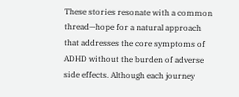These stories resonate with a common thread—hope for a natural approach that addresses the core symptoms of ADHD without the burden of adverse side effects. Although each journey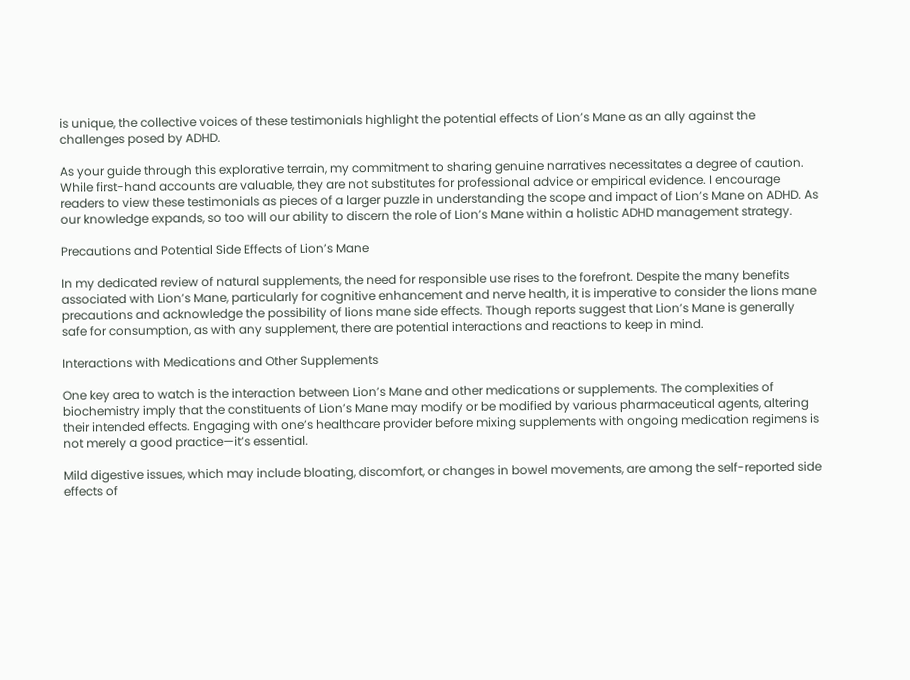is unique, the collective voices of these testimonials highlight the potential effects of Lion’s Mane as an ally against the challenges posed by ADHD.

As your guide through this explorative terrain, my commitment to sharing genuine narratives necessitates a degree of caution. While first-hand accounts are valuable, they are not substitutes for professional advice or empirical evidence. I encourage readers to view these testimonials as pieces of a larger puzzle in understanding the scope and impact of Lion’s Mane on ADHD. As our knowledge expands, so too will our ability to discern the role of Lion’s Mane within a holistic ADHD management strategy.

Precautions and Potential Side Effects of Lion’s Mane

In my dedicated review of natural supplements, the need for responsible use rises to the forefront. Despite the many benefits associated with Lion’s Mane, particularly for cognitive enhancement and nerve health, it is imperative to consider the lions mane precautions and acknowledge the possibility of lions mane side effects. Though reports suggest that Lion’s Mane is generally safe for consumption, as with any supplement, there are potential interactions and reactions to keep in mind.

Interactions with Medications and Other Supplements

One key area to watch is the interaction between Lion’s Mane and other medications or supplements. The complexities of biochemistry imply that the constituents of Lion’s Mane may modify or be modified by various pharmaceutical agents, altering their intended effects. Engaging with one’s healthcare provider before mixing supplements with ongoing medication regimens is not merely a good practice—it’s essential.

Mild digestive issues, which may include bloating, discomfort, or changes in bowel movements, are among the self-reported side effects of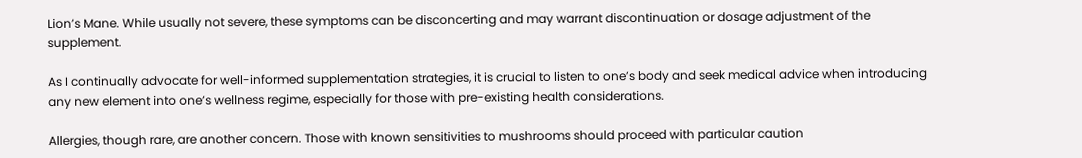Lion’s Mane. While usually not severe, these symptoms can be disconcerting and may warrant discontinuation or dosage adjustment of the supplement.

As I continually advocate for well-informed supplementation strategies, it is crucial to listen to one’s body and seek medical advice when introducing any new element into one’s wellness regime, especially for those with pre-existing health considerations.

Allergies, though rare, are another concern. Those with known sensitivities to mushrooms should proceed with particular caution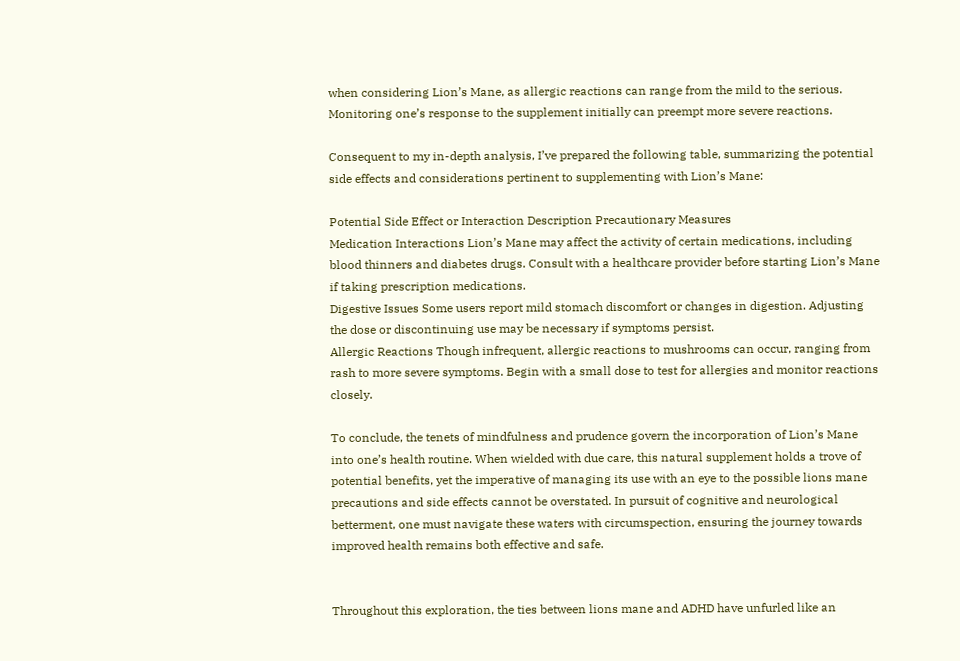when considering Lion’s Mane, as allergic reactions can range from the mild to the serious. Monitoring one’s response to the supplement initially can preempt more severe reactions.

Consequent to my in-depth analysis, I’ve prepared the following table, summarizing the potential side effects and considerations pertinent to supplementing with Lion’s Mane:

Potential Side Effect or Interaction Description Precautionary Measures
Medication Interactions Lion’s Mane may affect the activity of certain medications, including blood thinners and diabetes drugs. Consult with a healthcare provider before starting Lion’s Mane if taking prescription medications.
Digestive Issues Some users report mild stomach discomfort or changes in digestion. Adjusting the dose or discontinuing use may be necessary if symptoms persist.
Allergic Reactions Though infrequent, allergic reactions to mushrooms can occur, ranging from rash to more severe symptoms. Begin with a small dose to test for allergies and monitor reactions closely.

To conclude, the tenets of mindfulness and prudence govern the incorporation of Lion’s Mane into one’s health routine. When wielded with due care, this natural supplement holds a trove of potential benefits, yet the imperative of managing its use with an eye to the possible lions mane precautions and side effects cannot be overstated. In pursuit of cognitive and neurological betterment, one must navigate these waters with circumspection, ensuring the journey towards improved health remains both effective and safe.


Throughout this exploration, the ties between lions mane and ADHD have unfurled like an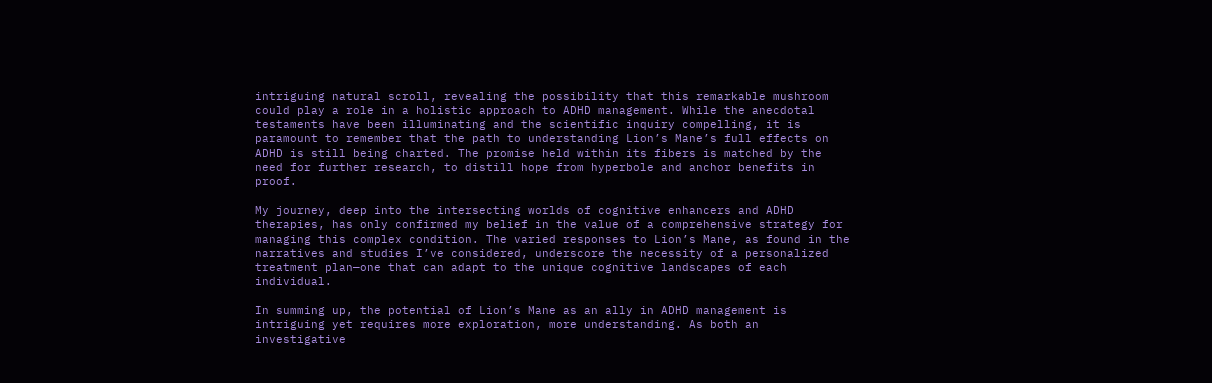intriguing natural scroll, revealing the possibility that this remarkable mushroom could play a role in a holistic approach to ADHD management. While the anecdotal testaments have been illuminating and the scientific inquiry compelling, it is paramount to remember that the path to understanding Lion’s Mane’s full effects on ADHD is still being charted. The promise held within its fibers is matched by the need for further research, to distill hope from hyperbole and anchor benefits in proof.

My journey, deep into the intersecting worlds of cognitive enhancers and ADHD therapies, has only confirmed my belief in the value of a comprehensive strategy for managing this complex condition. The varied responses to Lion’s Mane, as found in the narratives and studies I’ve considered, underscore the necessity of a personalized treatment plan—one that can adapt to the unique cognitive landscapes of each individual.

In summing up, the potential of Lion’s Mane as an ally in ADHD management is intriguing yet requires more exploration, more understanding. As both an investigative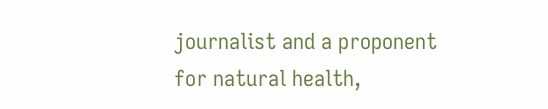journalist and a proponent for natural health,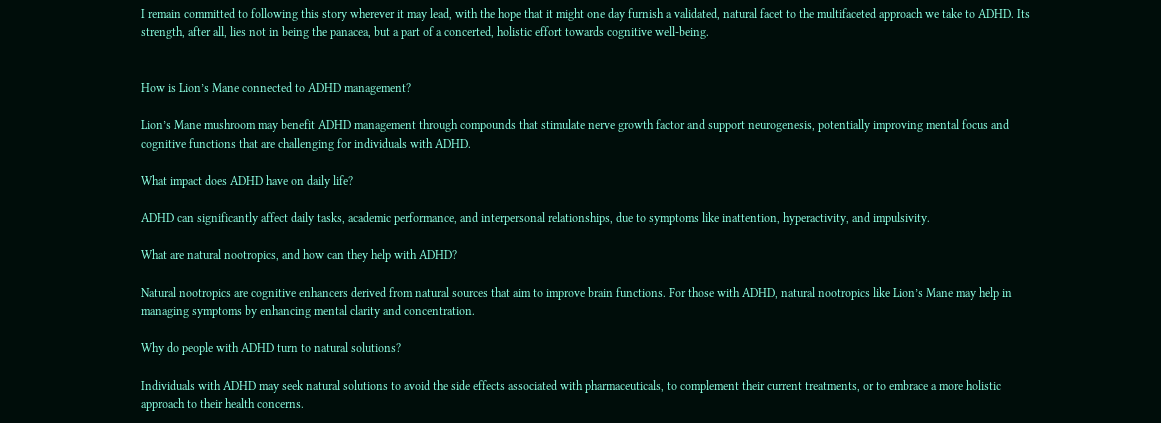I remain committed to following this story wherever it may lead, with the hope that it might one day furnish a validated, natural facet to the multifaceted approach we take to ADHD. Its strength, after all, lies not in being the panacea, but a part of a concerted, holistic effort towards cognitive well-being.


How is Lion’s Mane connected to ADHD management?

Lion’s Mane mushroom may benefit ADHD management through compounds that stimulate nerve growth factor and support neurogenesis, potentially improving mental focus and cognitive functions that are challenging for individuals with ADHD.

What impact does ADHD have on daily life?

ADHD can significantly affect daily tasks, academic performance, and interpersonal relationships, due to symptoms like inattention, hyperactivity, and impulsivity.

What are natural nootropics, and how can they help with ADHD?

Natural nootropics are cognitive enhancers derived from natural sources that aim to improve brain functions. For those with ADHD, natural nootropics like Lion’s Mane may help in managing symptoms by enhancing mental clarity and concentration.

Why do people with ADHD turn to natural solutions?

Individuals with ADHD may seek natural solutions to avoid the side effects associated with pharmaceuticals, to complement their current treatments, or to embrace a more holistic approach to their health concerns.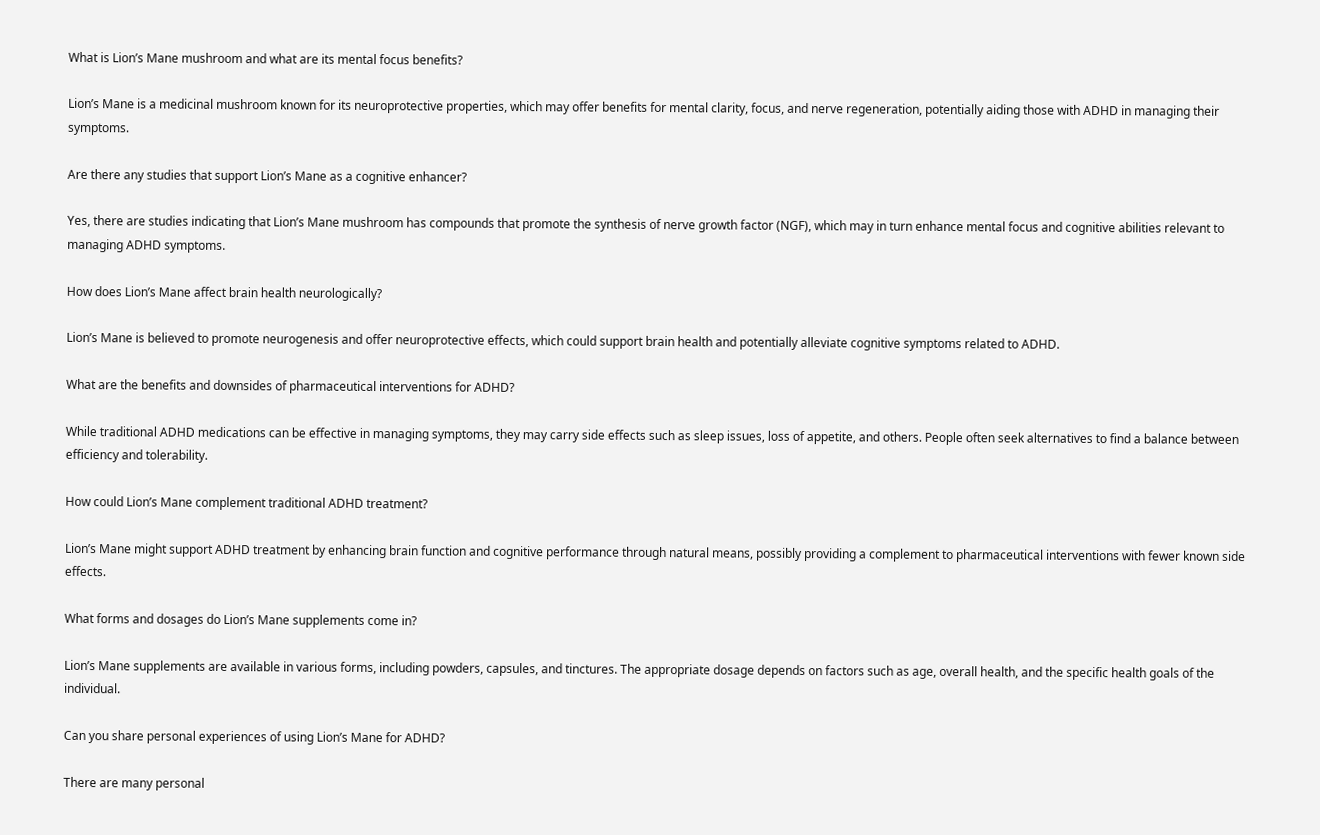What is Lion’s Mane mushroom and what are its mental focus benefits?

Lion’s Mane is a medicinal mushroom known for its neuroprotective properties, which may offer benefits for mental clarity, focus, and nerve regeneration, potentially aiding those with ADHD in managing their symptoms.

Are there any studies that support Lion’s Mane as a cognitive enhancer?

Yes, there are studies indicating that Lion’s Mane mushroom has compounds that promote the synthesis of nerve growth factor (NGF), which may in turn enhance mental focus and cognitive abilities relevant to managing ADHD symptoms.

How does Lion’s Mane affect brain health neurologically?

Lion’s Mane is believed to promote neurogenesis and offer neuroprotective effects, which could support brain health and potentially alleviate cognitive symptoms related to ADHD.

What are the benefits and downsides of pharmaceutical interventions for ADHD?

While traditional ADHD medications can be effective in managing symptoms, they may carry side effects such as sleep issues, loss of appetite, and others. People often seek alternatives to find a balance between efficiency and tolerability.

How could Lion’s Mane complement traditional ADHD treatment?

Lion’s Mane might support ADHD treatment by enhancing brain function and cognitive performance through natural means, possibly providing a complement to pharmaceutical interventions with fewer known side effects.

What forms and dosages do Lion’s Mane supplements come in?

Lion’s Mane supplements are available in various forms, including powders, capsules, and tinctures. The appropriate dosage depends on factors such as age, overall health, and the specific health goals of the individual.

Can you share personal experiences of using Lion’s Mane for ADHD?

There are many personal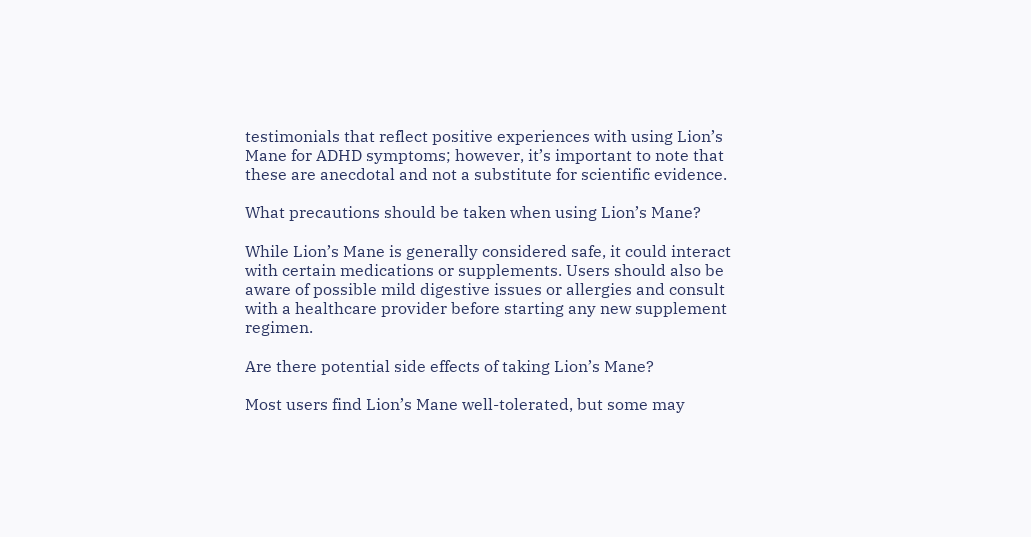testimonials that reflect positive experiences with using Lion’s Mane for ADHD symptoms; however, it’s important to note that these are anecdotal and not a substitute for scientific evidence.

What precautions should be taken when using Lion’s Mane?

While Lion’s Mane is generally considered safe, it could interact with certain medications or supplements. Users should also be aware of possible mild digestive issues or allergies and consult with a healthcare provider before starting any new supplement regimen.

Are there potential side effects of taking Lion’s Mane?

Most users find Lion’s Mane well-tolerated, but some may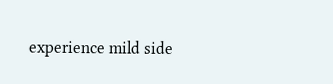experience mild side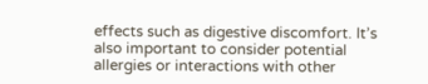effects such as digestive discomfort. It’s also important to consider potential allergies or interactions with other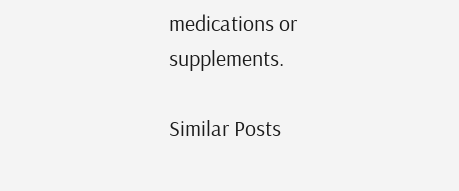medications or supplements.

Similar Posts